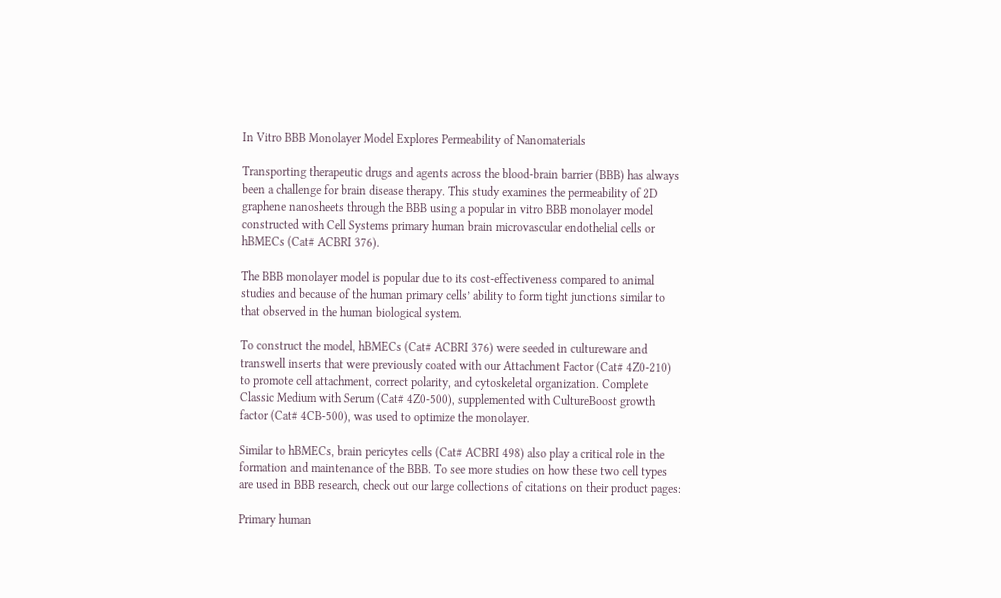In Vitro BBB Monolayer Model Explores Permeability of Nanomaterials

Transporting therapeutic drugs and agents across the blood-brain barrier (BBB) has always been a challenge for brain disease therapy. This study examines the permeability of 2D graphene nanosheets through the BBB using a popular in vitro BBB monolayer model constructed with Cell Systems primary human brain microvascular endothelial cells or hBMECs (Cat# ACBRI 376).

The BBB monolayer model is popular due to its cost-effectiveness compared to animal studies and because of the human primary cells’ ability to form tight junctions similar to that observed in the human biological system.

To construct the model, hBMECs (Cat# ACBRI 376) were seeded in cultureware and transwell inserts that were previously coated with our Attachment Factor (Cat# 4Z0-210) to promote cell attachment, correct polarity, and cytoskeletal organization. Complete Classic Medium with Serum (Cat# 4Z0-500), supplemented with CultureBoost growth factor (Cat# 4CB-500), was used to optimize the monolayer.

Similar to hBMECs, brain pericytes cells (Cat# ACBRI 498) also play a critical role in the formation and maintenance of the BBB. To see more studies on how these two cell types are used in BBB research, check out our large collections of citations on their product pages:

Primary human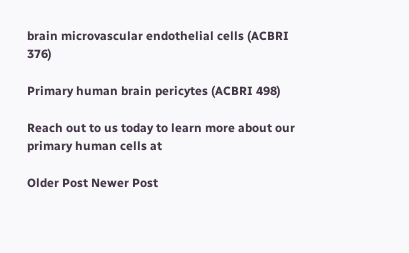brain microvascular endothelial cells (ACBRI 376)

Primary human brain pericytes (ACBRI 498)

Reach out to us today to learn more about our primary human cells at

Older Post Newer Post